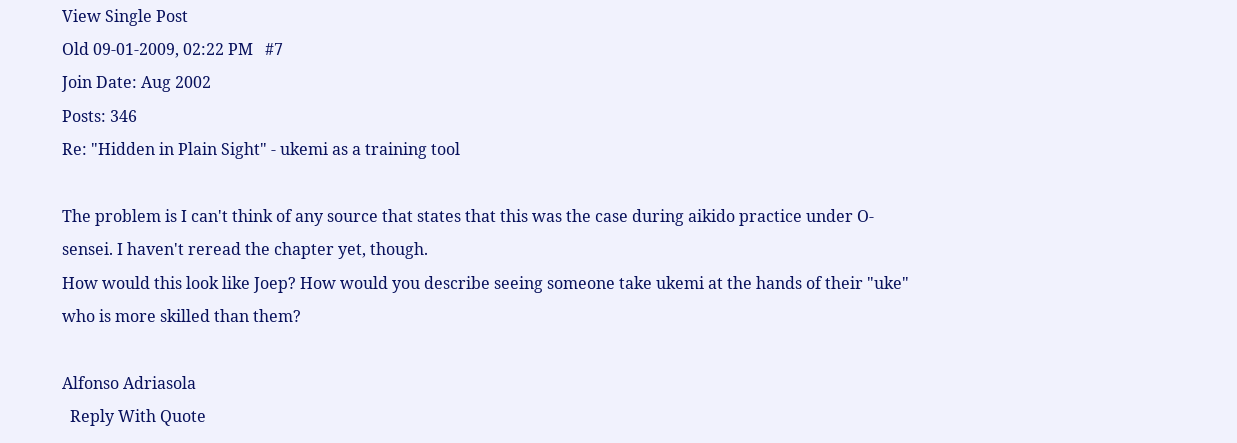View Single Post
Old 09-01-2009, 02:22 PM   #7
Join Date: Aug 2002
Posts: 346
Re: "Hidden in Plain Sight" - ukemi as a training tool

The problem is I can't think of any source that states that this was the case during aikido practice under O-sensei. I haven't reread the chapter yet, though.
How would this look like Joep? How would you describe seeing someone take ukemi at the hands of their "uke" who is more skilled than them?

Alfonso Adriasola
  Reply With Quote